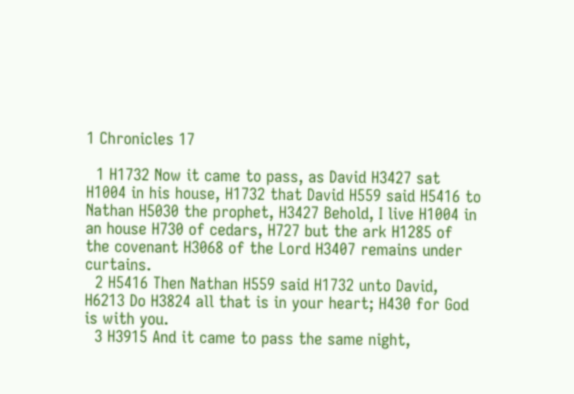1 Chronicles 17

  1 H1732 Now it came to pass, as David H3427 sat H1004 in his house, H1732 that David H559 said H5416 to Nathan H5030 the prophet, H3427 Behold, I live H1004 in an house H730 of cedars, H727 but the ark H1285 of the covenant H3068 of the Lord H3407 remains under curtains.
  2 H5416 Then Nathan H559 said H1732 unto David, H6213 Do H3824 all that is in your heart; H430 for God is with you.
  3 H3915 And it came to pass the same night,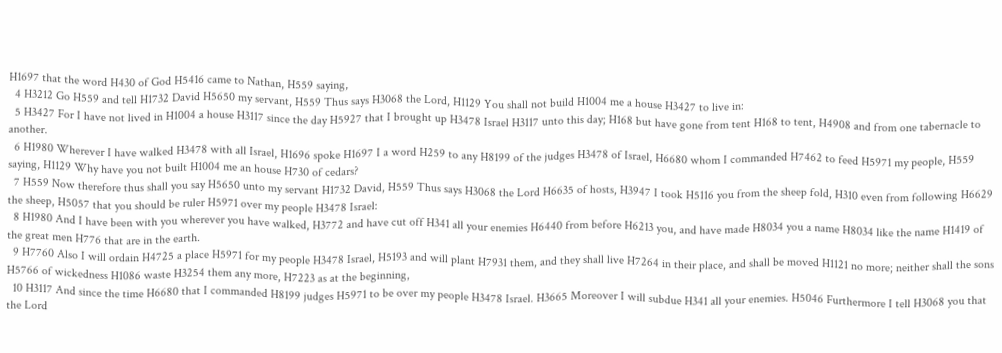H1697 that the word H430 of God H5416 came to Nathan, H559 saying,
  4 H3212 Go H559 and tell H1732 David H5650 my servant, H559 Thus says H3068 the Lord, H1129 You shall not build H1004 me a house H3427 to live in:
  5 H3427 For I have not lived in H1004 a house H3117 since the day H5927 that I brought up H3478 Israel H3117 unto this day; H168 but have gone from tent H168 to tent, H4908 and from one tabernacle to another.
  6 H1980 Wherever I have walked H3478 with all Israel, H1696 spoke H1697 I a word H259 to any H8199 of the judges H3478 of Israel, H6680 whom I commanded H7462 to feed H5971 my people, H559 saying, H1129 Why have you not built H1004 me an house H730 of cedars?
  7 H559 Now therefore thus shall you say H5650 unto my servant H1732 David, H559 Thus says H3068 the Lord H6635 of hosts, H3947 I took H5116 you from the sheep fold, H310 even from following H6629 the sheep, H5057 that you should be ruler H5971 over my people H3478 Israel:
  8 H1980 And I have been with you wherever you have walked, H3772 and have cut off H341 all your enemies H6440 from before H6213 you, and have made H8034 you a name H8034 like the name H1419 of the great men H776 that are in the earth.
  9 H7760 Also I will ordain H4725 a place H5971 for my people H3478 Israel, H5193 and will plant H7931 them, and they shall live H7264 in their place, and shall be moved H1121 no more; neither shall the sons H5766 of wickedness H1086 waste H3254 them any more, H7223 as at the beginning,
  10 H3117 And since the time H6680 that I commanded H8199 judges H5971 to be over my people H3478 Israel. H3665 Moreover I will subdue H341 all your enemies. H5046 Furthermore I tell H3068 you that the Lord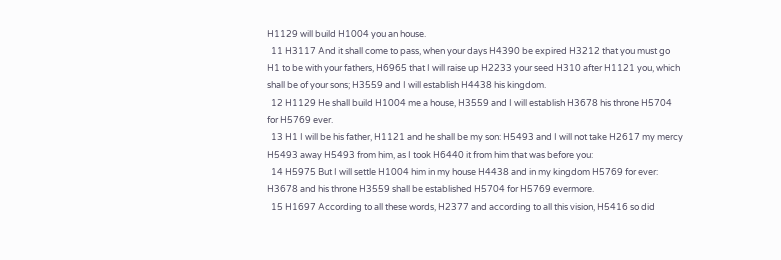H1129 will build H1004 you an house.
  11 H3117 And it shall come to pass, when your days H4390 be expired H3212 that you must go H1 to be with your fathers, H6965 that I will raise up H2233 your seed H310 after H1121 you, which shall be of your sons; H3559 and I will establish H4438 his kingdom.
  12 H1129 He shall build H1004 me a house, H3559 and I will establish H3678 his throne H5704 for H5769 ever.
  13 H1 I will be his father, H1121 and he shall be my son: H5493 and I will not take H2617 my mercy H5493 away H5493 from him, as I took H6440 it from him that was before you:
  14 H5975 But I will settle H1004 him in my house H4438 and in my kingdom H5769 for ever: H3678 and his throne H3559 shall be established H5704 for H5769 evermore.
  15 H1697 According to all these words, H2377 and according to all this vision, H5416 so did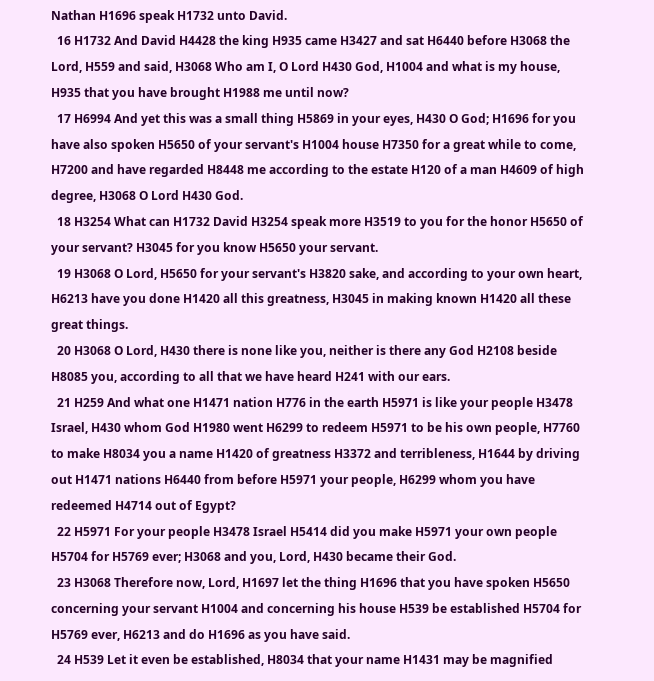Nathan H1696 speak H1732 unto David.
  16 H1732 And David H4428 the king H935 came H3427 and sat H6440 before H3068 the Lord, H559 and said, H3068 Who am I, O Lord H430 God, H1004 and what is my house, H935 that you have brought H1988 me until now?
  17 H6994 And yet this was a small thing H5869 in your eyes, H430 O God; H1696 for you have also spoken H5650 of your servant's H1004 house H7350 for a great while to come, H7200 and have regarded H8448 me according to the estate H120 of a man H4609 of high degree, H3068 O Lord H430 God.
  18 H3254 What can H1732 David H3254 speak more H3519 to you for the honor H5650 of your servant? H3045 for you know H5650 your servant.
  19 H3068 O Lord, H5650 for your servant's H3820 sake, and according to your own heart, H6213 have you done H1420 all this greatness, H3045 in making known H1420 all these great things.
  20 H3068 O Lord, H430 there is none like you, neither is there any God H2108 beside H8085 you, according to all that we have heard H241 with our ears.
  21 H259 And what one H1471 nation H776 in the earth H5971 is like your people H3478 Israel, H430 whom God H1980 went H6299 to redeem H5971 to be his own people, H7760 to make H8034 you a name H1420 of greatness H3372 and terribleness, H1644 by driving out H1471 nations H6440 from before H5971 your people, H6299 whom you have redeemed H4714 out of Egypt?
  22 H5971 For your people H3478 Israel H5414 did you make H5971 your own people H5704 for H5769 ever; H3068 and you, Lord, H430 became their God.
  23 H3068 Therefore now, Lord, H1697 let the thing H1696 that you have spoken H5650 concerning your servant H1004 and concerning his house H539 be established H5704 for H5769 ever, H6213 and do H1696 as you have said.
  24 H539 Let it even be established, H8034 that your name H1431 may be magnified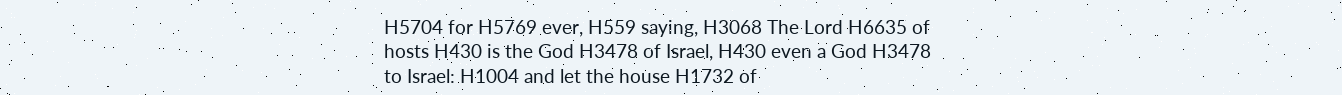H5704 for H5769 ever, H559 saying, H3068 The Lord H6635 of hosts H430 is the God H3478 of Israel, H430 even a God H3478 to Israel: H1004 and let the house H1732 of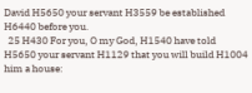David H5650 your servant H3559 be established H6440 before you.
  25 H430 For you, O my God, H1540 have told H5650 your servant H1129 that you will build H1004 him a house: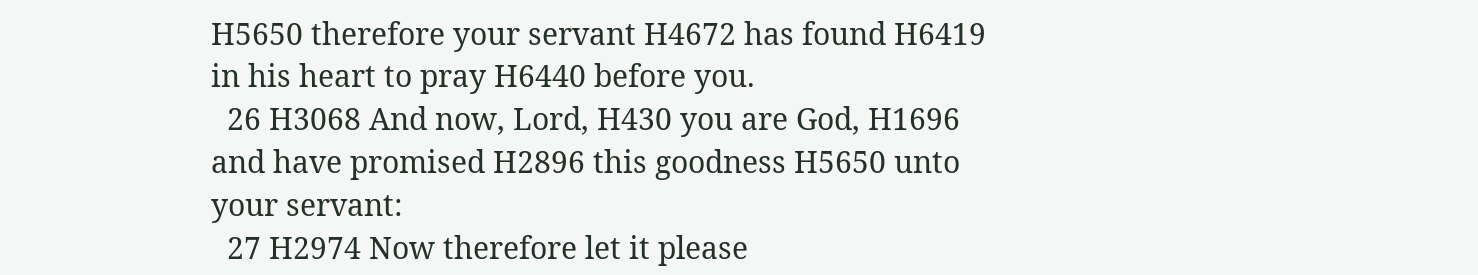H5650 therefore your servant H4672 has found H6419 in his heart to pray H6440 before you.
  26 H3068 And now, Lord, H430 you are God, H1696 and have promised H2896 this goodness H5650 unto your servant:
  27 H2974 Now therefore let it please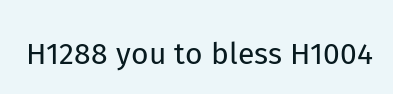H1288 you to bless H1004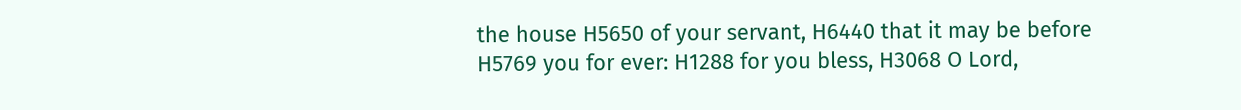the house H5650 of your servant, H6440 that it may be before H5769 you for ever: H1288 for you bless, H3068 O Lord,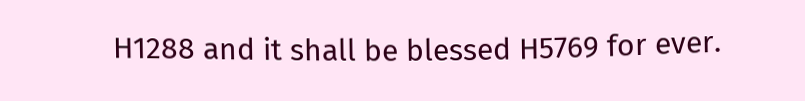H1288 and it shall be blessed H5769 for ever.